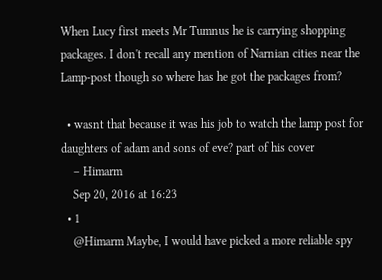When Lucy first meets Mr Tumnus he is carrying shopping packages. I don't recall any mention of Narnian cities near the Lamp-post though so where has he got the packages from?

  • wasnt that because it was his job to watch the lamp post for daughters of adam and sons of eve? part of his cover
    – Himarm
    Sep 20, 2016 at 16:23
  • 1
    @Himarm Maybe, I would have picked a more reliable spy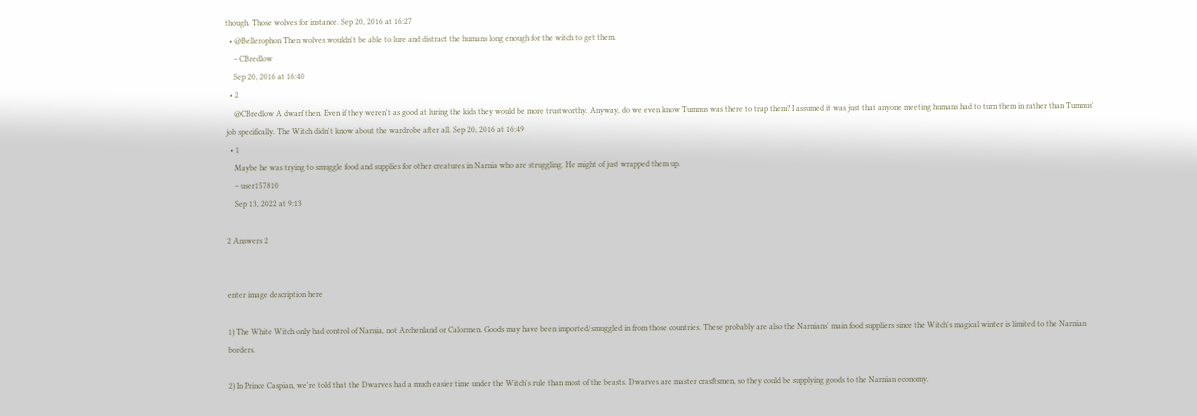though. Those wolves for instance. Sep 20, 2016 at 16:27
  • @Bellerophon Then wolves wouldn't be able to lure and distract the humans long enough for the witch to get them.
    – CBredlow
    Sep 20, 2016 at 16:40
  • 2
    @CBredlow A dwarf then. Even if they weren't as good at luring the kids they would be more trustworthy. Anyway, do we even know Tumnus was there to trap them? I assumed it was just that anyone meeting humans had to turn them in rather than Tumnus' job specifically. The Witch didn't know about the wardrobe after all. Sep 20, 2016 at 16:49
  • 1
    Maybe he was trying to smuggle food and supplies for other creatures in Narnia who are struggling. He might of just wrapped them up.
    – user157810
    Sep 13, 2022 at 9:13

2 Answers 2


enter image description here

1) The White Witch only had control of Narnia, not Archenland or Calormen. Goods may have been imported/smuggled in from those countries. These probably are also the Narnians' main food suppliers since the Witch's magical winter is limited to the Narnian borders.

2) In Prince Caspian, we're told that the Dwarves had a much easier time under the Witch's rule than most of the beasts. Dwarves are master crasftsmen, so they could be supplying goods to the Narnian economy.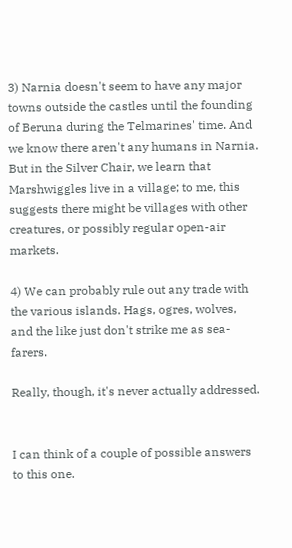3) Narnia doesn't seem to have any major towns outside the castles until the founding of Beruna during the Telmarines' time. And we know there aren't any humans in Narnia. But in the Silver Chair, we learn that Marshwiggles live in a village; to me, this suggests there might be villages with other creatures, or possibly regular open-air markets.

4) We can probably rule out any trade with the various islands. Hags, ogres, wolves, and the like just don't strike me as sea-farers.

Really, though, it's never actually addressed.


I can think of a couple of possible answers to this one.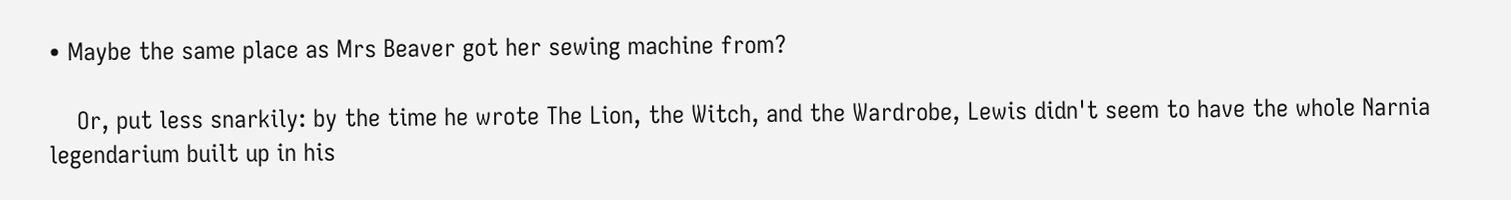• Maybe the same place as Mrs Beaver got her sewing machine from?

    Or, put less snarkily: by the time he wrote The Lion, the Witch, and the Wardrobe, Lewis didn't seem to have the whole Narnia legendarium built up in his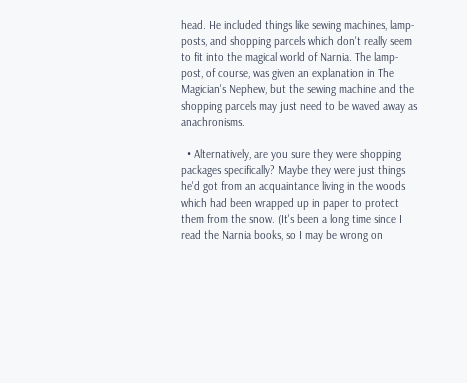head. He included things like sewing machines, lamp-posts, and shopping parcels which don't really seem to fit into the magical world of Narnia. The lamp-post, of course, was given an explanation in The Magician's Nephew, but the sewing machine and the shopping parcels may just need to be waved away as anachronisms.

  • Alternatively, are you sure they were shopping packages specifically? Maybe they were just things he'd got from an acquaintance living in the woods which had been wrapped up in paper to protect them from the snow. (It's been a long time since I read the Narnia books, so I may be wrong on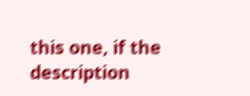this one, if the description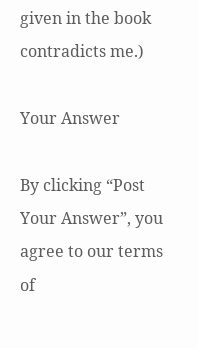given in the book contradicts me.)

Your Answer

By clicking “Post Your Answer”, you agree to our terms of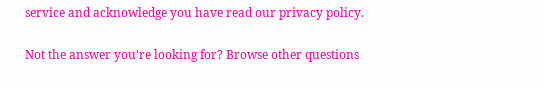service and acknowledge you have read our privacy policy.

Not the answer you're looking for? Browse other questions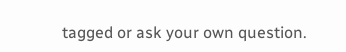tagged or ask your own question.